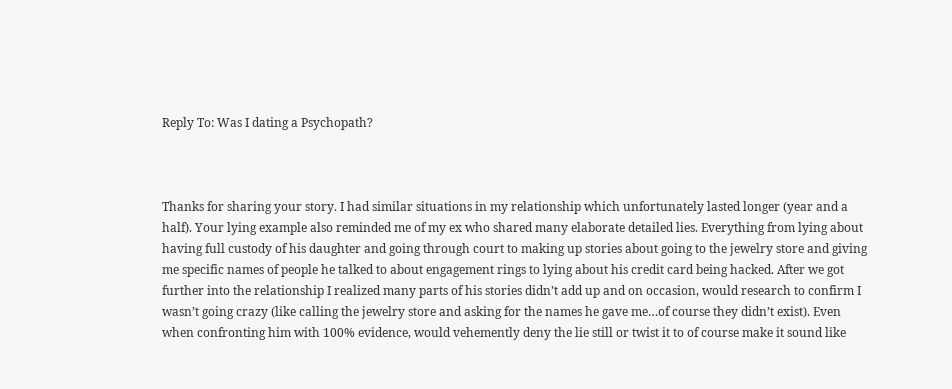Reply To: Was I dating a Psychopath?



Thanks for sharing your story. I had similar situations in my relationship which unfortunately lasted longer (year and a half). Your lying example also reminded me of my ex who shared many elaborate detailed lies. Everything from lying about having full custody of his daughter and going through court to making up stories about going to the jewelry store and giving me specific names of people he talked to about engagement rings to lying about his credit card being hacked. After we got further into the relationship I realized many parts of his stories didn’t add up and on occasion, would research to confirm I wasn’t going crazy (like calling the jewelry store and asking for the names he gave me…of course they didn’t exist). Even when confronting him with 100% evidence, would vehemently deny the lie still or twist it to of course make it sound like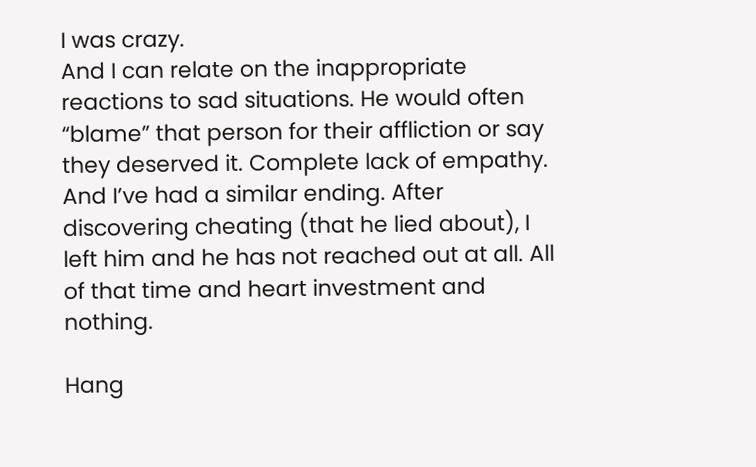I was crazy.
And I can relate on the inappropriate reactions to sad situations. He would often “blame” that person for their affliction or say they deserved it. Complete lack of empathy.
And I’ve had a similar ending. After discovering cheating (that he lied about), I left him and he has not reached out at all. All of that time and heart investment and nothing.

Hang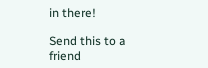in there!

Send this to a friend